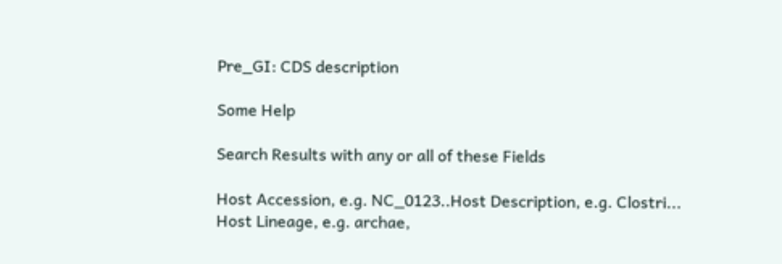Pre_GI: CDS description

Some Help

Search Results with any or all of these Fields

Host Accession, e.g. NC_0123..Host Description, e.g. Clostri...
Host Lineage, e.g. archae,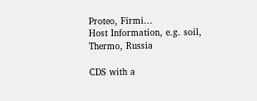Proteo, Firmi...
Host Information, e.g. soil, Thermo, Russia

CDS with a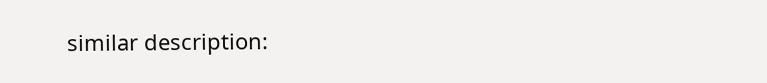similar description: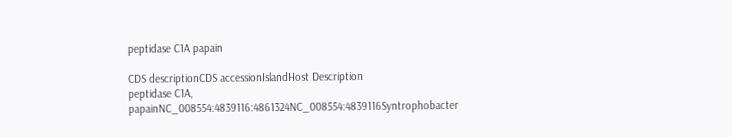peptidase C1A papain

CDS descriptionCDS accessionIslandHost Description
peptidase C1A, papainNC_008554:4839116:4861324NC_008554:4839116Syntrophobacter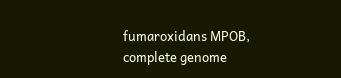fumaroxidans MPOB, complete genome